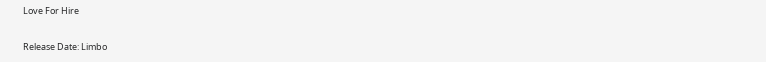Love For Hire

Release Date: Limbo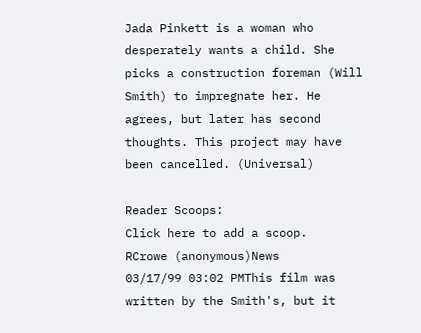Jada Pinkett is a woman who desperately wants a child. She picks a construction foreman (Will Smith) to impregnate her. He agrees, but later has second thoughts. This project may have been cancelled. (Universal)

Reader Scoops:
Click here to add a scoop.
RCrowe (anonymous)News
03/17/99 03:02 PMThis film was written by the Smith's, but it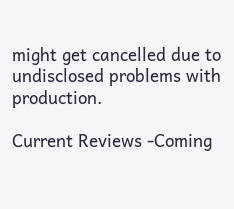might get cancelled due to undisclosed problems with production.

Current Reviews -Coming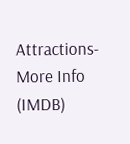Attractions- More Info (IMDB)